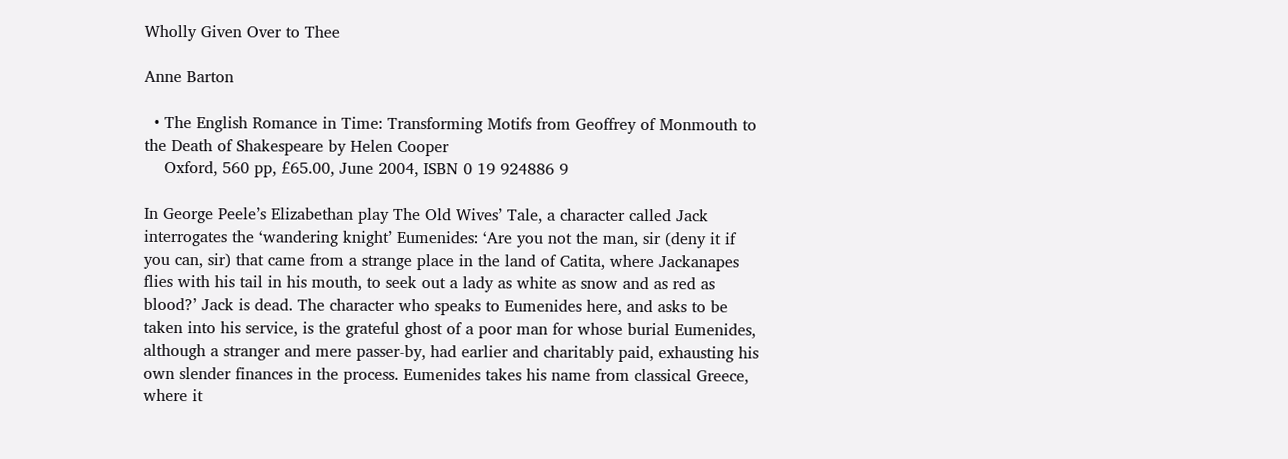Wholly Given Over to Thee

Anne Barton

  • The English Romance in Time: Transforming Motifs from Geoffrey of Monmouth to the Death of Shakespeare by Helen Cooper
    Oxford, 560 pp, £65.00, June 2004, ISBN 0 19 924886 9

In George Peele’s Elizabethan play The Old Wives’ Tale, a character called Jack interrogates the ‘wandering knight’ Eumenides: ‘Are you not the man, sir (deny it if you can, sir) that came from a strange place in the land of Catita, where Jackanapes flies with his tail in his mouth, to seek out a lady as white as snow and as red as blood?’ Jack is dead. The character who speaks to Eumenides here, and asks to be taken into his service, is the grateful ghost of a poor man for whose burial Eumenides, although a stranger and mere passer-by, had earlier and charitably paid, exhausting his own slender finances in the process. Eumenides takes his name from classical Greece, where it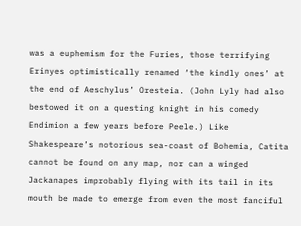was a euphemism for the Furies, those terrifying Erinyes optimistically renamed ‘the kindly ones’ at the end of Aeschylus’ Oresteia. (John Lyly had also bestowed it on a questing knight in his comedy Endimion a few years before Peele.) Like Shakespeare’s notorious sea-coast of Bohemia, Catita cannot be found on any map, nor can a winged Jackanapes improbably flying with its tail in its mouth be made to emerge from even the most fanciful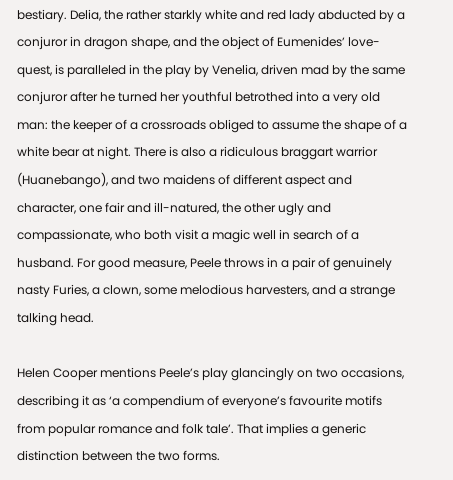bestiary. Delia, the rather starkly white and red lady abducted by a conjuror in dragon shape, and the object of Eumenides’ love-quest, is paralleled in the play by Venelia, driven mad by the same conjuror after he turned her youthful betrothed into a very old man: the keeper of a crossroads obliged to assume the shape of a white bear at night. There is also a ridiculous braggart warrior (Huanebango), and two maidens of different aspect and character, one fair and ill-natured, the other ugly and compassionate, who both visit a magic well in search of a husband. For good measure, Peele throws in a pair of genuinely nasty Furies, a clown, some melodious harvesters, and a strange talking head.

Helen Cooper mentions Peele’s play glancingly on two occasions, describing it as ‘a compendium of everyone’s favourite motifs from popular romance and folk tale’. That implies a generic distinction between the two forms.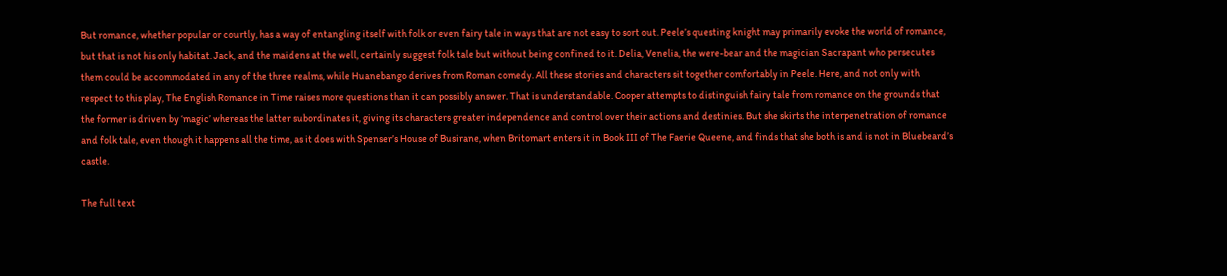But romance, whether popular or courtly, has a way of entangling itself with folk or even fairy tale in ways that are not easy to sort out. Peele’s questing knight may primarily evoke the world of romance, but that is not his only habitat. Jack, and the maidens at the well, certainly suggest folk tale but without being confined to it. Delia, Venelia, the were-bear and the magician Sacrapant who persecutes them could be accommodated in any of the three realms, while Huanebango derives from Roman comedy. All these stories and characters sit together comfortably in Peele. Here, and not only with respect to this play, The English Romance in Time raises more questions than it can possibly answer. That is understandable. Cooper attempts to distinguish fairy tale from romance on the grounds that the former is driven by ‘magic’ whereas the latter subordinates it, giving its characters greater independence and control over their actions and destinies. But she skirts the interpenetration of romance and folk tale, even though it happens all the time, as it does with Spenser’s House of Busirane, when Britomart enters it in Book III of The Faerie Queene, and finds that she both is and is not in Bluebeard’s castle.

The full text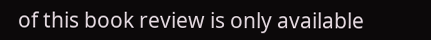of this book review is only available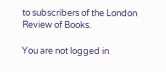to subscribers of the London Review of Books.

You are not logged in